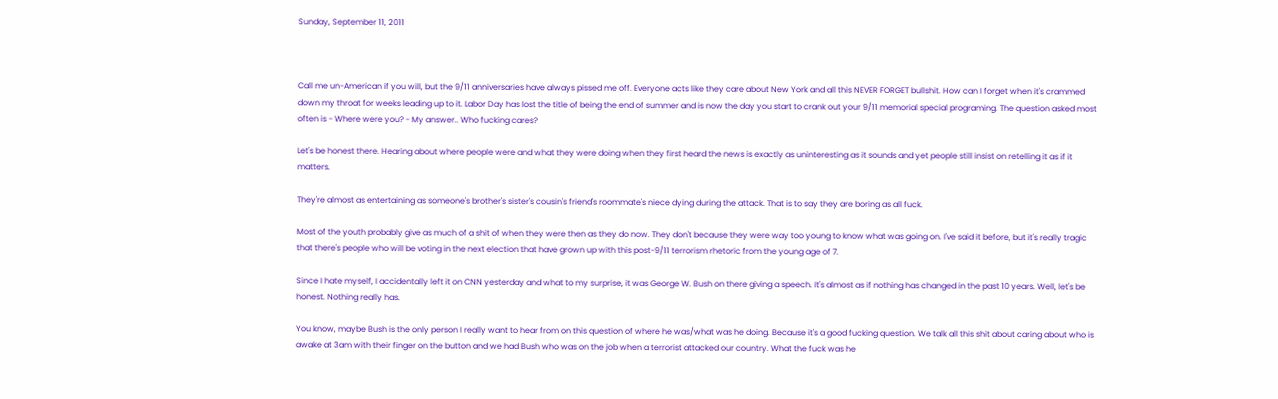Sunday, September 11, 2011



Call me un-American if you will, but the 9/11 anniversaries have always pissed me off. Everyone acts like they care about New York and all this NEVER FORGET bullshit. How can I forget when it's crammed down my throat for weeks leading up to it. Labor Day has lost the title of being the end of summer and is now the day you start to crank out your 9/11 memorial special programing. The question asked most often is - Where were you? - My answer.. Who fucking cares?

Let's be honest there. Hearing about where people were and what they were doing when they first heard the news is exactly as uninteresting as it sounds and yet people still insist on retelling it as if it matters.

They're almost as entertaining as someone's brother's sister's cousin's friend's roommate's niece dying during the attack. That is to say they are boring as all fuck.

Most of the youth probably give as much of a shit of when they were then as they do now. They don't because they were way too young to know what was going on. I've said it before, but it's really tragic that there's people who will be voting in the next election that have grown up with this post-9/11 terrorism rhetoric from the young age of 7.

Since I hate myself, I accidentally left it on CNN yesterday and what to my surprise, it was George W. Bush on there giving a speech. It's almost as if nothing has changed in the past 10 years. Well, let's be honest. Nothing really has.

You know, maybe Bush is the only person I really want to hear from on this question of where he was/what was he doing. Because it's a good fucking question. We talk all this shit about caring about who is awake at 3am with their finger on the button and we had Bush who was on the job when a terrorist attacked our country. What the fuck was he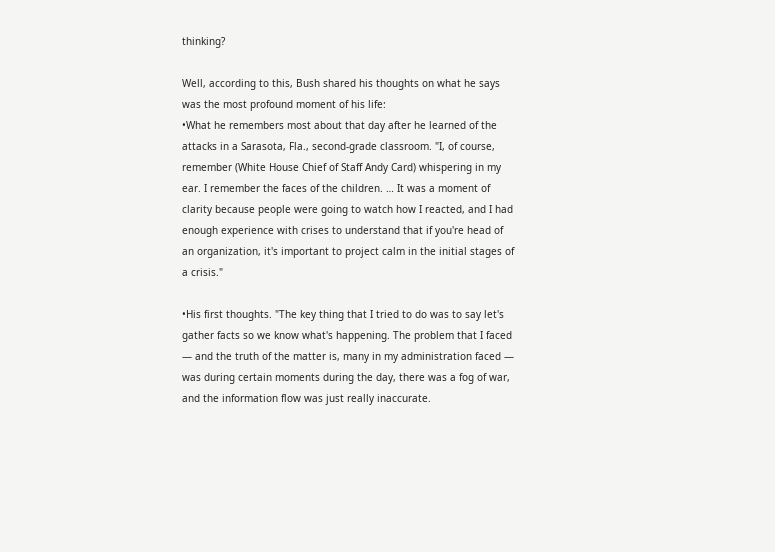thinking?

Well, according to this, Bush shared his thoughts on what he says was the most profound moment of his life:
•What he remembers most about that day after he learned of the attacks in a Sarasota, Fla., second-grade classroom. "I, of course, remember (White House Chief of Staff Andy Card) whispering in my ear. I remember the faces of the children. … It was a moment of clarity because people were going to watch how I reacted, and I had enough experience with crises to understand that if you're head of an organization, it's important to project calm in the initial stages of a crisis."

•His first thoughts. "The key thing that I tried to do was to say let's gather facts so we know what's happening. The problem that I faced — and the truth of the matter is, many in my administration faced — was during certain moments during the day, there was a fog of war, and the information flow was just really inaccurate.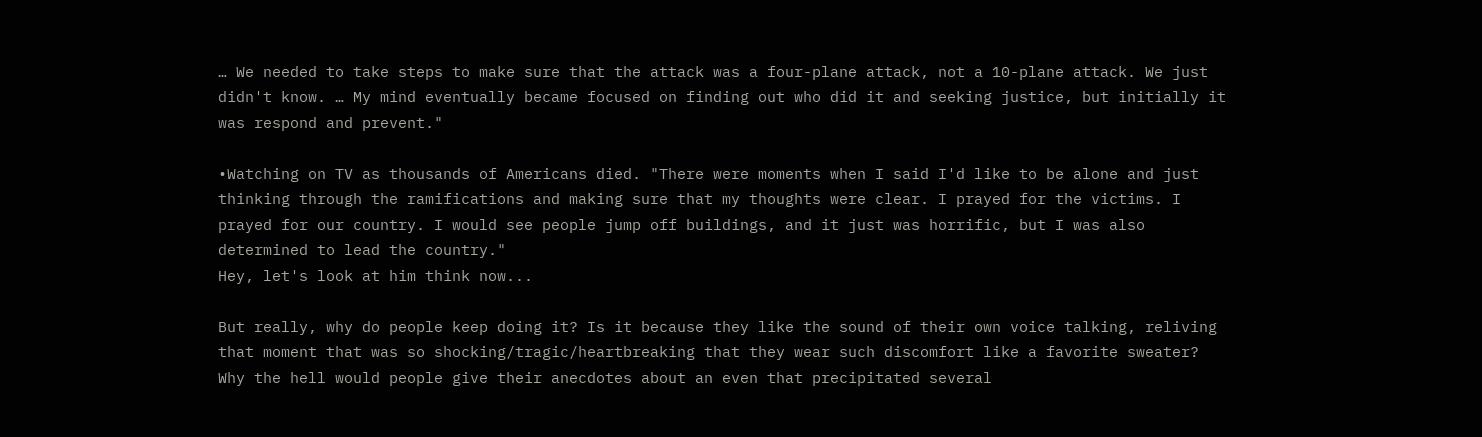… We needed to take steps to make sure that the attack was a four-plane attack, not a 10-plane attack. We just didn't know. … My mind eventually became focused on finding out who did it and seeking justice, but initially it was respond and prevent."

•Watching on TV as thousands of Americans died. "There were moments when I said I'd like to be alone and just thinking through the ramifications and making sure that my thoughts were clear. I prayed for the victims. I prayed for our country. I would see people jump off buildings, and it just was horrific, but I was also determined to lead the country."
Hey, let's look at him think now...

But really, why do people keep doing it? Is it because they like the sound of their own voice talking, reliving that moment that was so shocking/tragic/heartbreaking that they wear such discomfort like a favorite sweater? Why the hell would people give their anecdotes about an even that precipitated several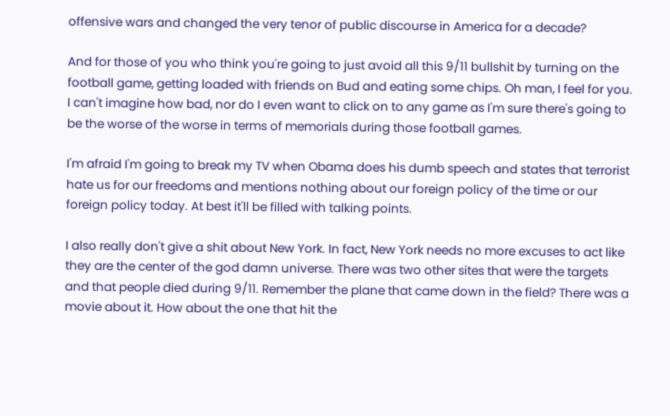offensive wars and changed the very tenor of public discourse in America for a decade?

And for those of you who think you're going to just avoid all this 9/11 bullshit by turning on the football game, getting loaded with friends on Bud and eating some chips. Oh man, I feel for you. I can't imagine how bad, nor do I even want to click on to any game as I'm sure there's going to be the worse of the worse in terms of memorials during those football games.

I'm afraid I'm going to break my TV when Obama does his dumb speech and states that terrorist hate us for our freedoms and mentions nothing about our foreign policy of the time or our foreign policy today. At best it'll be filled with talking points.

I also really don't give a shit about New York. In fact, New York needs no more excuses to act like they are the center of the god damn universe. There was two other sites that were the targets and that people died during 9/11. Remember the plane that came down in the field? There was a movie about it. How about the one that hit the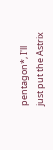pentagon*, I'll just put the Astrix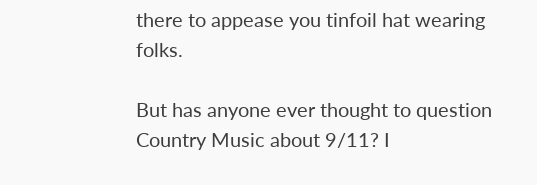there to appease you tinfoil hat wearing folks.

But has anyone ever thought to question Country Music about 9/11? I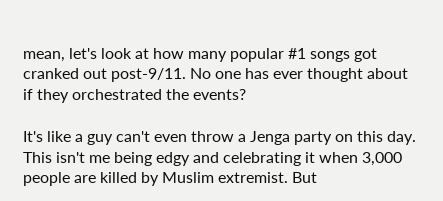mean, let's look at how many popular #1 songs got cranked out post-9/11. No one has ever thought about if they orchestrated the events?

It's like a guy can't even throw a Jenga party on this day. This isn't me being edgy and celebrating it when 3,000 people are killed by Muslim extremist. But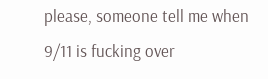please, someone tell me when 9/11 is fucking over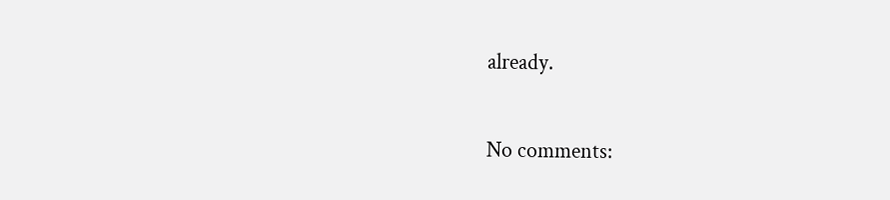already.

No comments: